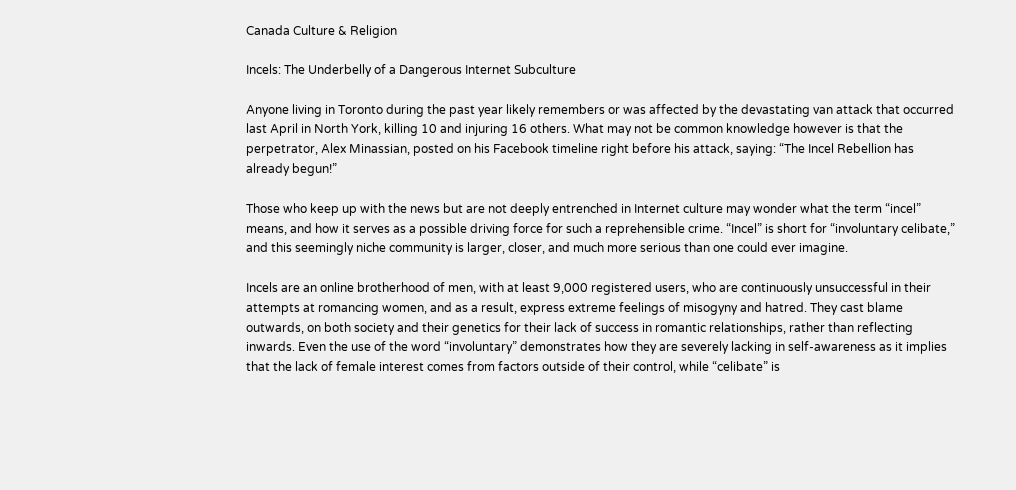Canada Culture & Religion

Incels: The Underbelly of a Dangerous Internet Subculture

Anyone living in Toronto during the past year likely remembers or was affected by the devastating van attack that occurred last April in North York, killing 10 and injuring 16 others. What may not be common knowledge however is that the perpetrator, Alex Minassian, posted on his Facebook timeline right before his attack, saying: “The Incel Rebellion has already begun!”

Those who keep up with the news but are not deeply entrenched in Internet culture may wonder what the term “incel” means, and how it serves as a possible driving force for such a reprehensible crime. “Incel” is short for “involuntary celibate,” and this seemingly niche community is larger, closer, and much more serious than one could ever imagine.

Incels are an online brotherhood of men, with at least 9,000 registered users, who are continuously unsuccessful in their attempts at romancing women, and as a result, express extreme feelings of misogyny and hatred. They cast blame outwards, on both society and their genetics for their lack of success in romantic relationships, rather than reflecting inwards. Even the use of the word “involuntary” demonstrates how they are severely lacking in self-awareness as it implies that the lack of female interest comes from factors outside of their control, while “celibate” is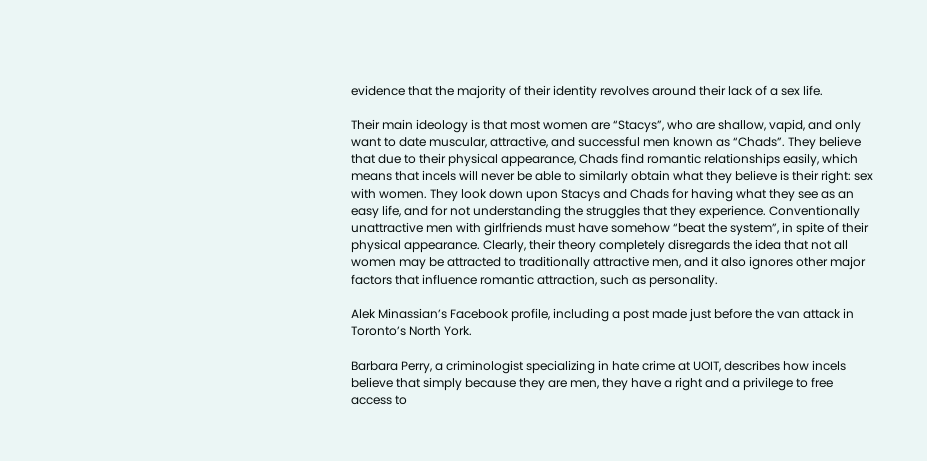evidence that the majority of their identity revolves around their lack of a sex life.

Their main ideology is that most women are “Stacys”, who are shallow, vapid, and only want to date muscular, attractive, and successful men known as “Chads”. They believe that due to their physical appearance, Chads find romantic relationships easily, which means that incels will never be able to similarly obtain what they believe is their right: sex with women. They look down upon Stacys and Chads for having what they see as an easy life, and for not understanding the struggles that they experience. Conventionally unattractive men with girlfriends must have somehow “beat the system”, in spite of their physical appearance. Clearly, their theory completely disregards the idea that not all women may be attracted to traditionally attractive men, and it also ignores other major factors that influence romantic attraction, such as personality.

Alek Minassian’s Facebook profile, including a post made just before the van attack in Toronto’s North York.

Barbara Perry, a criminologist specializing in hate crime at UOIT, describes how incels believe that simply because they are men, they have a right and a privilege to free access to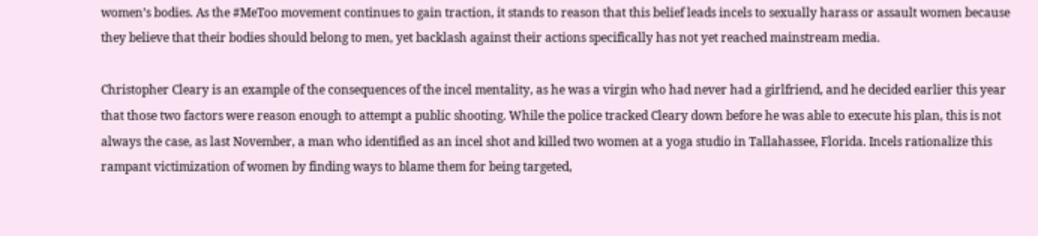women’s bodies. As the #MeToo movement continues to gain traction, it stands to reason that this belief leads incels to sexually harass or assault women because they believe that their bodies should belong to men, yet backlash against their actions specifically has not yet reached mainstream media.

Christopher Cleary is an example of the consequences of the incel mentality, as he was a virgin who had never had a girlfriend, and he decided earlier this year that those two factors were reason enough to attempt a public shooting. While the police tracked Cleary down before he was able to execute his plan, this is not always the case, as last November, a man who identified as an incel shot and killed two women at a yoga studio in Tallahassee, Florida. Incels rationalize this rampant victimization of women by finding ways to blame them for being targeted,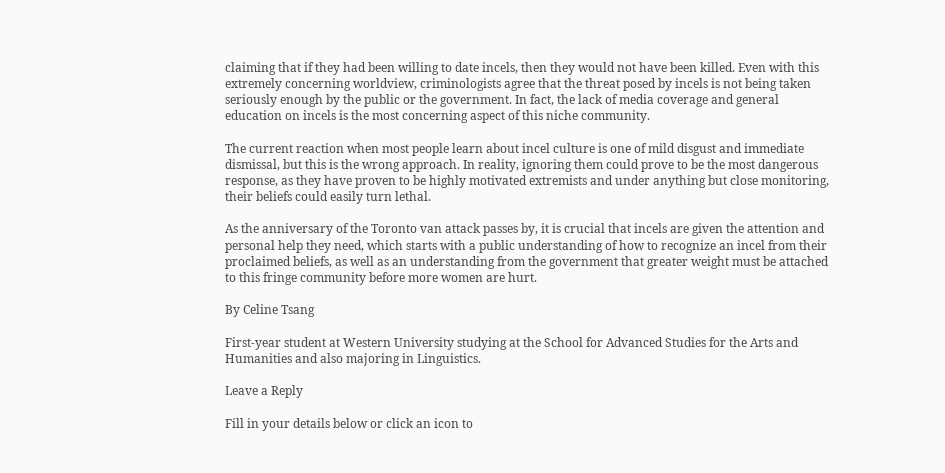claiming that if they had been willing to date incels, then they would not have been killed. Even with this extremely concerning worldview, criminologists agree that the threat posed by incels is not being taken seriously enough by the public or the government. In fact, the lack of media coverage and general education on incels is the most concerning aspect of this niche community.

The current reaction when most people learn about incel culture is one of mild disgust and immediate dismissal, but this is the wrong approach. In reality, ignoring them could prove to be the most dangerous response, as they have proven to be highly motivated extremists and under anything but close monitoring, their beliefs could easily turn lethal.

As the anniversary of the Toronto van attack passes by, it is crucial that incels are given the attention and personal help they need, which starts with a public understanding of how to recognize an incel from their proclaimed beliefs, as well as an understanding from the government that greater weight must be attached to this fringe community before more women are hurt.

By Celine Tsang

First-year student at Western University studying at the School for Advanced Studies for the Arts and Humanities and also majoring in Linguistics.

Leave a Reply

Fill in your details below or click an icon to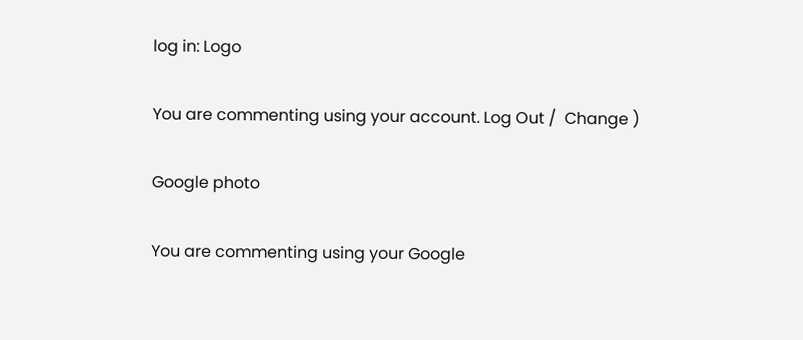log in: Logo

You are commenting using your account. Log Out /  Change )

Google photo

You are commenting using your Google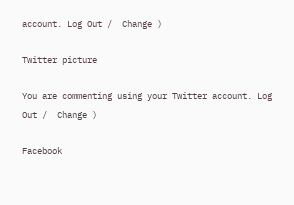account. Log Out /  Change )

Twitter picture

You are commenting using your Twitter account. Log Out /  Change )

Facebook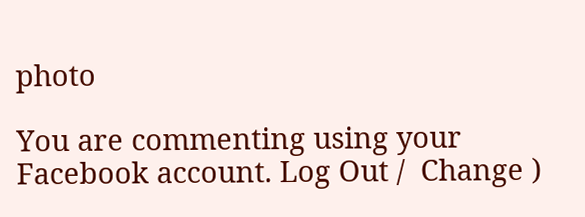photo

You are commenting using your Facebook account. Log Out /  Change )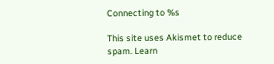Connecting to %s

This site uses Akismet to reduce spam. Learn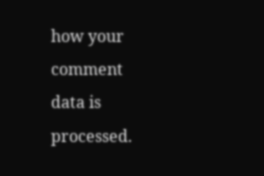how your comment data is processed.